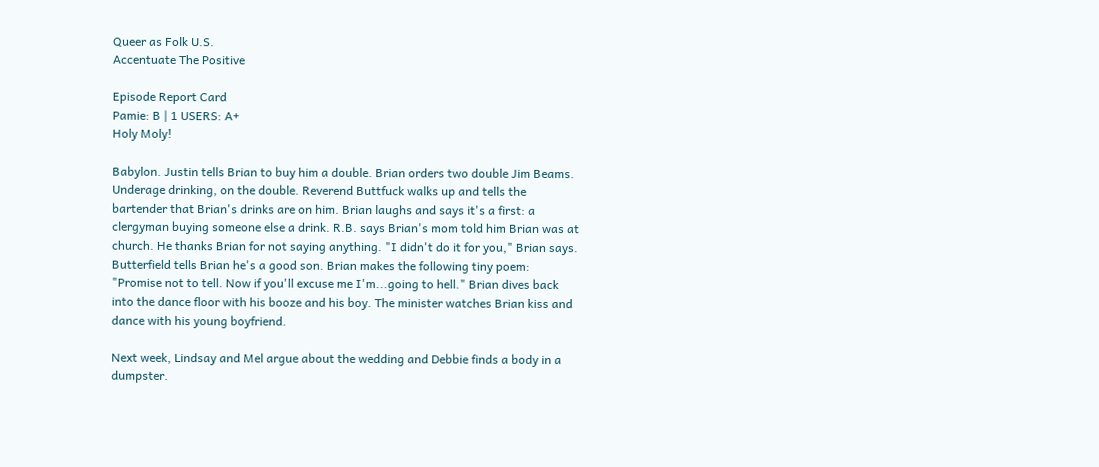Queer as Folk U.S.
Accentuate The Positive

Episode Report Card
Pamie: B | 1 USERS: A+
Holy Moly!

Babylon. Justin tells Brian to buy him a double. Brian orders two double Jim Beams. Underage drinking, on the double. Reverend Buttfuck walks up and tells the bartender that Brian's drinks are on him. Brian laughs and says it's a first: a clergyman buying someone else a drink. R.B. says Brian's mom told him Brian was at church. He thanks Brian for not saying anything. "I didn't do it for you," Brian says. Butterfield tells Brian he's a good son. Brian makes the following tiny poem: "Promise not to tell. Now if you'll excuse me I'm...going to hell." Brian dives back into the dance floor with his booze and his boy. The minister watches Brian kiss and dance with his young boyfriend.

Next week, Lindsay and Mel argue about the wedding and Debbie finds a body in a dumpster.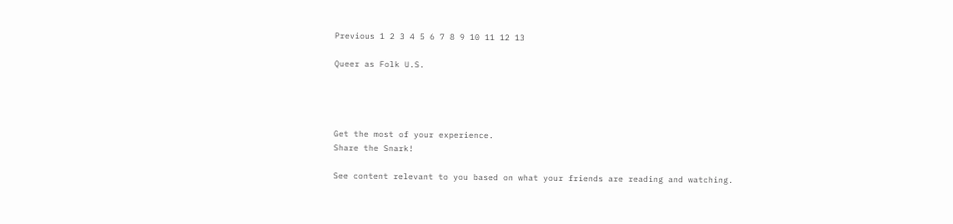Previous 1 2 3 4 5 6 7 8 9 10 11 12 13

Queer as Folk U.S.




Get the most of your experience.
Share the Snark!

See content relevant to you based on what your friends are reading and watching.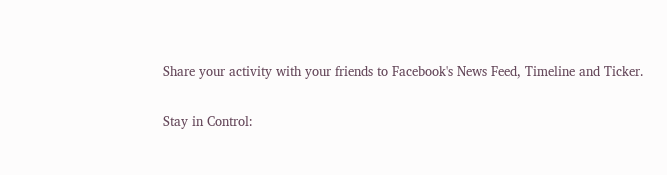Share your activity with your friends to Facebook's News Feed, Timeline and Ticker.

Stay in Control: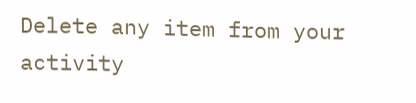Delete any item from your activity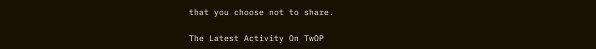that you choose not to share.

The Latest Activity On TwOP